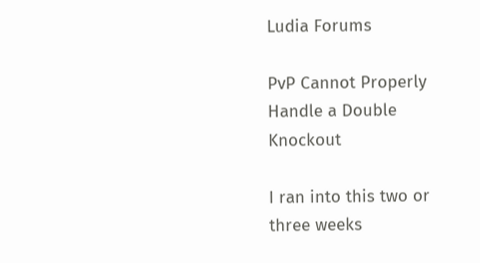Ludia Forums

PvP Cannot Properly Handle a Double Knockout

I ran into this two or three weeks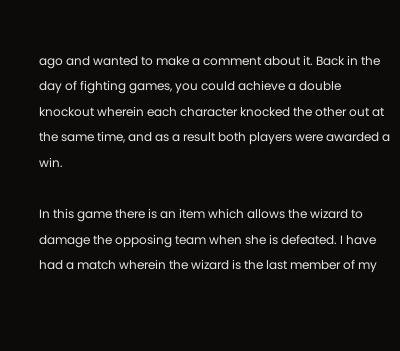ago and wanted to make a comment about it. Back in the day of fighting games, you could achieve a double knockout wherein each character knocked the other out at the same time, and as a result both players were awarded a win.

In this game there is an item which allows the wizard to damage the opposing team when she is defeated. I have had a match wherein the wizard is the last member of my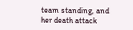team standing, and her death attack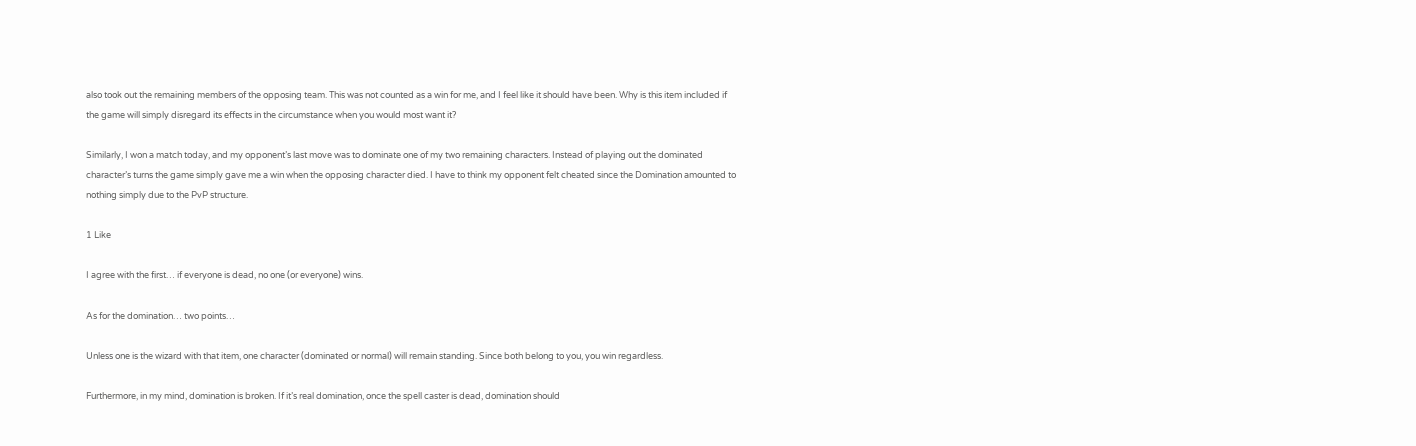also took out the remaining members of the opposing team. This was not counted as a win for me, and I feel like it should have been. Why is this item included if the game will simply disregard its effects in the circumstance when you would most want it?

Similarly, I won a match today, and my opponent’s last move was to dominate one of my two remaining characters. Instead of playing out the dominated character’s turns the game simply gave me a win when the opposing character died. I have to think my opponent felt cheated since the Domination amounted to nothing simply due to the PvP structure.

1 Like

I agree with the first… if everyone is dead, no one (or everyone) wins.

As for the domination… two points…

Unless one is the wizard with that item, one character (dominated or normal) will remain standing. Since both belong to you, you win regardless.

Furthermore, in my mind, domination is broken. If it’s real domination, once the spell caster is dead, domination should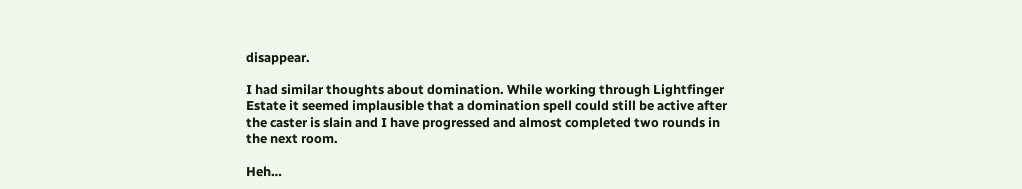disappear.

I had similar thoughts about domination. While working through Lightfinger Estate it seemed implausible that a domination spell could still be active after the caster is slain and I have progressed and almost completed two rounds in the next room.

Heh…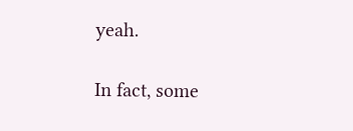yeah.

In fact, some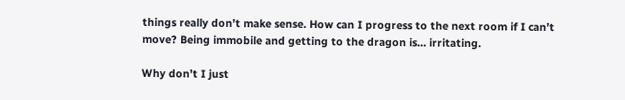things really don’t make sense. How can I progress to the next room if I can’t move? Being immobile and getting to the dragon is… irritating.

Why don’t I just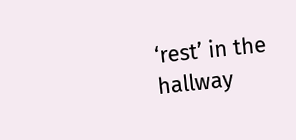‘rest’ in the hallway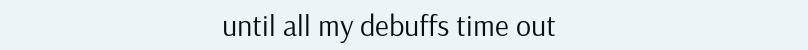until all my debuffs time out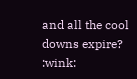and all the cool downs expire? :wink: